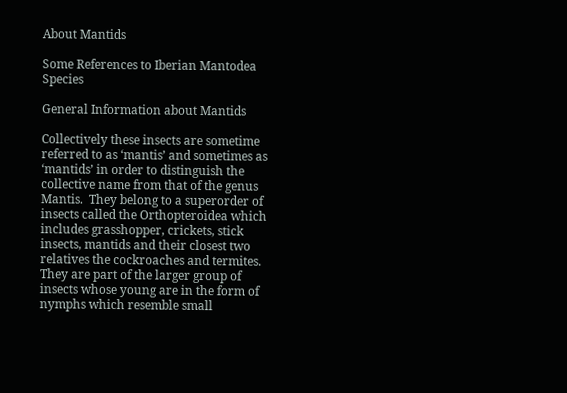About Mantids

Some References to Iberian Mantodea Species

General Information about Mantids

Collectively these insects are sometime referred to as ‘mantis’ and sometimes as ‘mantids’ in order to distinguish the collective name from that of the genus Mantis.  They belong to a superorder of insects called the Orthopteroidea which includes grasshopper, crickets, stick insects, mantids and their closest two relatives the cockroaches and termites.  They are part of the larger group of insects whose young are in the form of nymphs which resemble small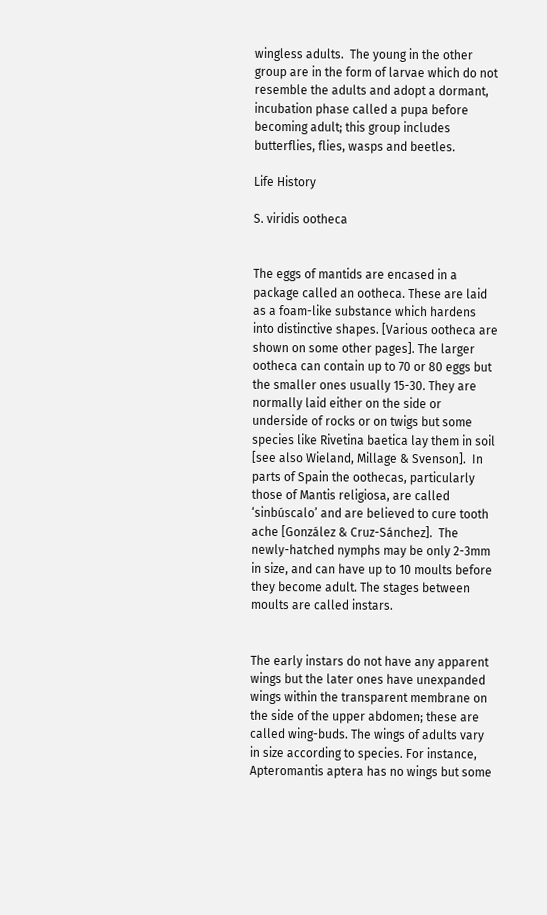wingless adults.  The young in the other group are in the form of larvae which do not resemble the adults and adopt a dormant, incubation phase called a pupa before becoming adult; this group includes butterflies, flies, wasps and beetles.

Life History

S. viridis ootheca


The eggs of mantids are encased in a package called an ootheca. These are laid as a foam-like substance which hardens into distinctive shapes. [Various ootheca are shown on some other pages]. The larger ootheca can contain up to 70 or 80 eggs but the smaller ones usually 15-30. They are normally laid either on the side or underside of rocks or on twigs but some species like Rivetina baetica lay them in soil [see also Wieland, Millage & Svenson].  In parts of Spain the oothecas, particularly those of Mantis religiosa, are called ‘sinbúscalo’ and are believed to cure tooth ache [González & Cruz-Sánchez].  The newly-hatched nymphs may be only 2-3mm in size, and can have up to 10 moults before they become adult. The stages between moults are called instars.


The early instars do not have any apparent wings but the later ones have unexpanded wings within the transparent membrane on the side of the upper abdomen; these are called wing-buds. The wings of adults vary in size according to species. For instance, Apteromantis aptera has no wings but some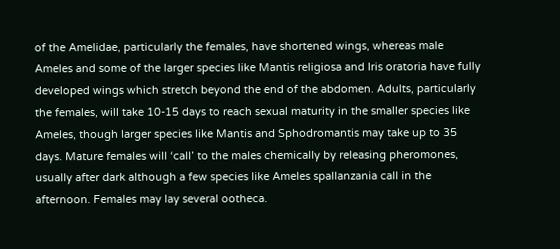of the Amelidae, particularly the females, have shortened wings, whereas male Ameles and some of the larger species like Mantis religiosa and Iris oratoria have fully developed wings which stretch beyond the end of the abdomen. Adults, particularly the females, will take 10-15 days to reach sexual maturity in the smaller species like Ameles, though larger species like Mantis and Sphodromantis may take up to 35 days. Mature females will ‘call’ to the males chemically by releasing pheromones, usually after dark although a few species like Ameles spallanzania call in the afternoon. Females may lay several ootheca.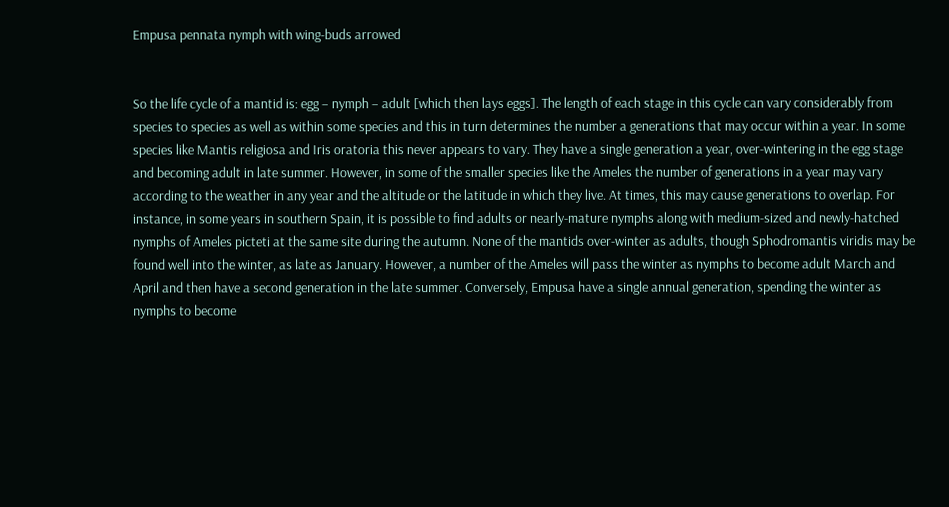Empusa pennata nymph with wing-buds arrowed


So the life cycle of a mantid is: egg – nymph – adult [which then lays eggs]. The length of each stage in this cycle can vary considerably from species to species as well as within some species and this in turn determines the number a generations that may occur within a year. In some species like Mantis religiosa and Iris oratoria this never appears to vary. They have a single generation a year, over-wintering in the egg stage and becoming adult in late summer. However, in some of the smaller species like the Ameles the number of generations in a year may vary according to the weather in any year and the altitude or the latitude in which they live. At times, this may cause generations to overlap. For instance, in some years in southern Spain, it is possible to find adults or nearly-mature nymphs along with medium-sized and newly-hatched nymphs of Ameles picteti at the same site during the autumn. None of the mantids over-winter as adults, though Sphodromantis viridis may be found well into the winter, as late as January. However, a number of the Ameles will pass the winter as nymphs to become adult March and April and then have a second generation in the late summer. Conversely, Empusa have a single annual generation, spending the winter as nymphs to become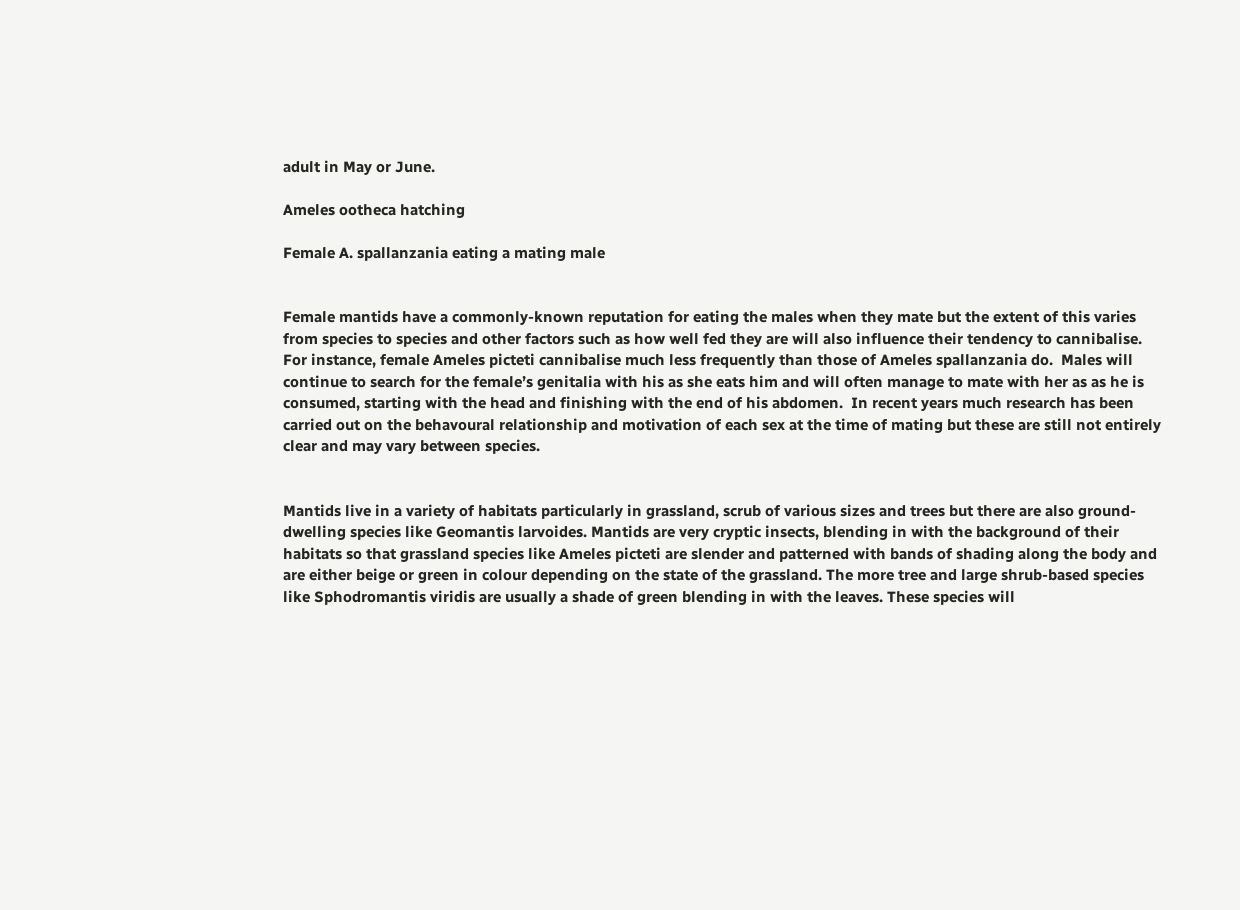adult in May or June.

Ameles ootheca hatching

Female A. spallanzania eating a mating male


Female mantids have a commonly-known reputation for eating the males when they mate but the extent of this varies from species to species and other factors such as how well fed they are will also influence their tendency to cannibalise.  For instance, female Ameles picteti cannibalise much less frequently than those of Ameles spallanzania do.  Males will continue to search for the female’s genitalia with his as she eats him and will often manage to mate with her as as he is consumed, starting with the head and finishing with the end of his abdomen.  In recent years much research has been carried out on the behavoural relationship and motivation of each sex at the time of mating but these are still not entirely clear and may vary between species.


Mantids live in a variety of habitats particularly in grassland, scrub of various sizes and trees but there are also ground-dwelling species like Geomantis larvoides. Mantids are very cryptic insects, blending in with the background of their habitats so that grassland species like Ameles picteti are slender and patterned with bands of shading along the body and are either beige or green in colour depending on the state of the grassland. The more tree and large shrub-based species like Sphodromantis viridis are usually a shade of green blending in with the leaves. These species will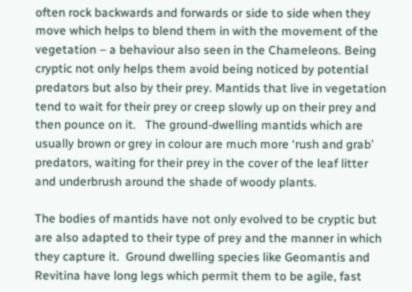often rock backwards and forwards or side to side when they move which helps to blend them in with the movement of the vegetation – a behaviour also seen in the Chameleons. Being cryptic not only helps them avoid being noticed by potential predators but also by their prey. Mantids that live in vegetation tend to wait for their prey or creep slowly up on their prey and then pounce on it.   The ground-dwelling mantids which are usually brown or grey in colour are much more ‘rush and grab’ predators, waiting for their prey in the cover of the leaf litter and underbrush around the shade of woody plants.

The bodies of mantids have not only evolved to be cryptic but are also adapted to their type of prey and the manner in which they capture it.  Ground dwelling species like Geomantis and Revitina have long legs which permit them to be agile, fast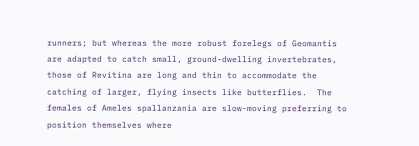runners; but whereas the more robust forelegs of Geomantis are adapted to catch small, ground-dwelling invertebrates, those of Revitina are long and thin to accommodate the catching of larger, flying insects like butterflies.  The females of Ameles spallanzania are slow-moving preferring to position themselves where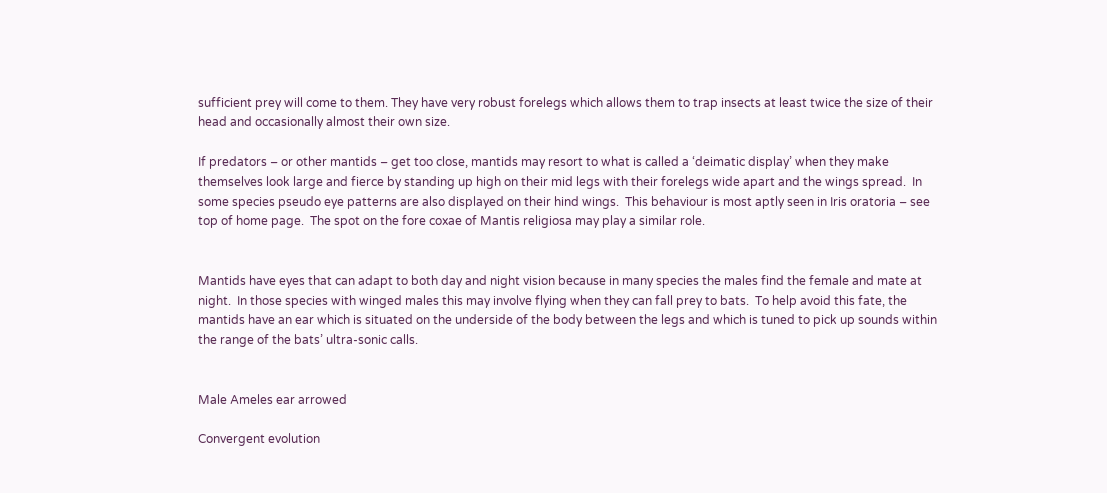sufficient prey will come to them. They have very robust forelegs which allows them to trap insects at least twice the size of their head and occasionally almost their own size.

If predators – or other mantids – get too close, mantids may resort to what is called a ‘deimatic display’ when they make themselves look large and fierce by standing up high on their mid legs with their forelegs wide apart and the wings spread.  In some species pseudo eye patterns are also displayed on their hind wings.  This behaviour is most aptly seen in Iris oratoria – see top of home page.  The spot on the fore coxae of Mantis religiosa may play a similar role.


Mantids have eyes that can adapt to both day and night vision because in many species the males find the female and mate at night.  In those species with winged males this may involve flying when they can fall prey to bats.  To help avoid this fate, the mantids have an ear which is situated on the underside of the body between the legs and which is tuned to pick up sounds within the range of the bats’ ultra-sonic calls.


Male Ameles ear arrowed

Convergent evolution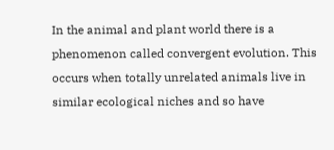In the animal and plant world there is a phenomenon called convergent evolution. This occurs when totally unrelated animals live in similar ecological niches and so have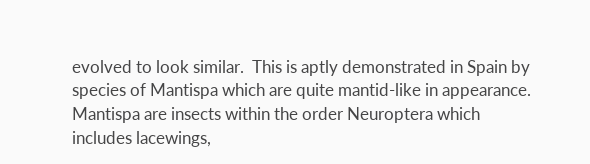evolved to look similar.  This is aptly demonstrated in Spain by species of Mantispa which are quite mantid-like in appearance.  Mantispa are insects within the order Neuroptera which includes lacewings,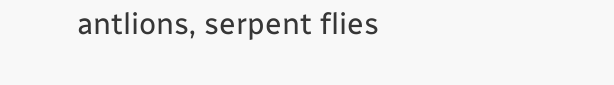antlions, serpent flies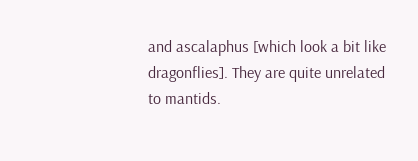and ascalaphus [which look a bit like dragonflies]. They are quite unrelated to mantids.